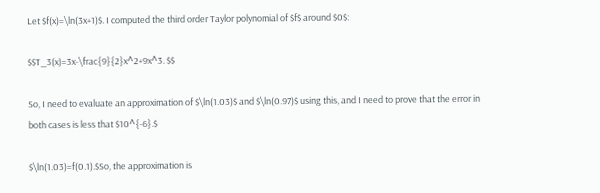Let $f(x)=\ln(3x+1)$. I computed the third order Taylor polynomial of $f$ around $0$:

$$T_3(x)=3x-\frac{9}{2}x^2+9x^3. $$

So, I need to evaluate an approximation of $\ln(1.03)$ and $\ln(0.97)$ using this, and I need to prove that the error in both cases is less that $10^{-6}.$

$\ln(1.03)=f(0.1).$So, the approximation is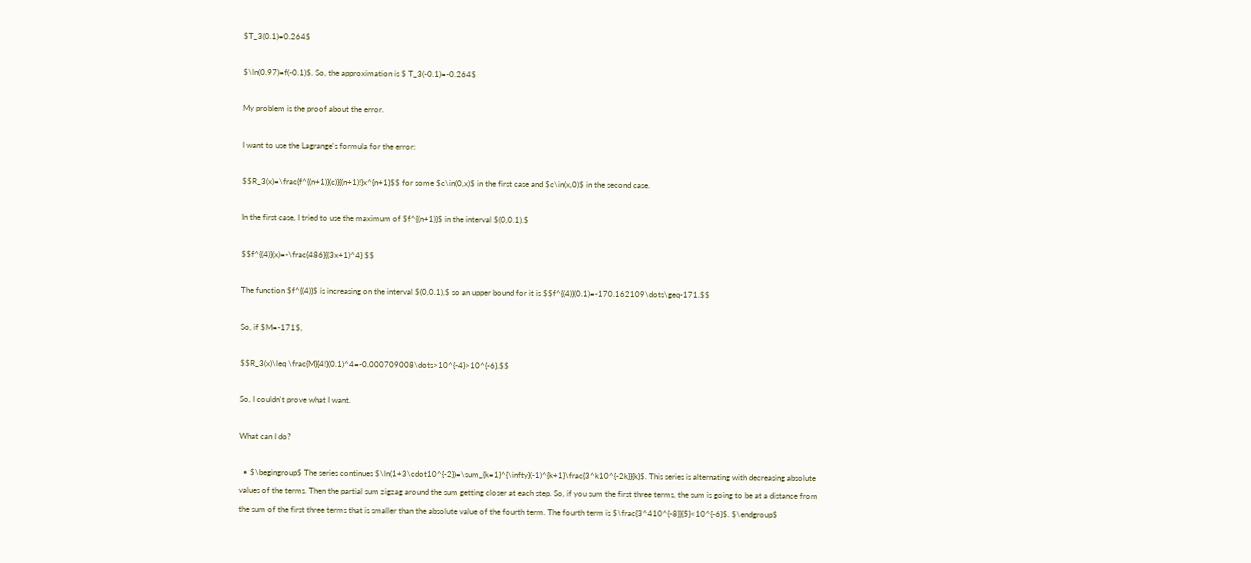$T_3(0.1)=0.264$

$\ln(0.97)=f(-0.1)$. So, the approximation is $ T_3(-0.1)=-0.264$

My problem is the proof about the error.

I want to use the Lagrange's formula for the error:

$$R_3(x)=\frac{f^{(n+1)}(c)}{(n+1)!}x^{n+1}$$ for some $c\in(0,x)$ in the first case and $c\in(x,0)$ in the second case.

In the first case, I tried to use the maximum of $f^{(n+1)}$ in the interval $(0,0.1).$

$$f^{(4)}(x)=-\frac{486}{(3x+1)^4} $$

The function $f^{(4)}$ is increasing on the interval $(0,0.1),$ so an upper bound for it is $$f^{(4)}(0.1)=-170.162109\dots\geq-171.$$

So, if $M=-171$,

$$R_3(x)\leq \frac{M}{4!}(0.1)^4=-0.000709008\dots>10^{-4}>10^{-6}.$$

So, I couldn't prove what I want.

What can I do?

  • $\begingroup$ The series continues $\ln(1+3\cdot10^{-2})=\sum_{k=1}^{\infty}(-1)^{k+1}\frac{3^k10^{-2k}}{k}$. This series is alternating with decreasing absolute values of the terms. Then the partial sum zigzag around the sum getting closer at each step. So, if you sum the first three terms, the sum is going to be at a distance from the sum of the first three terms that is smaller than the absolute value of the fourth term. The fourth term is $\frac{3^410^{-8}}{5}<10^{-6}$. $\endgroup$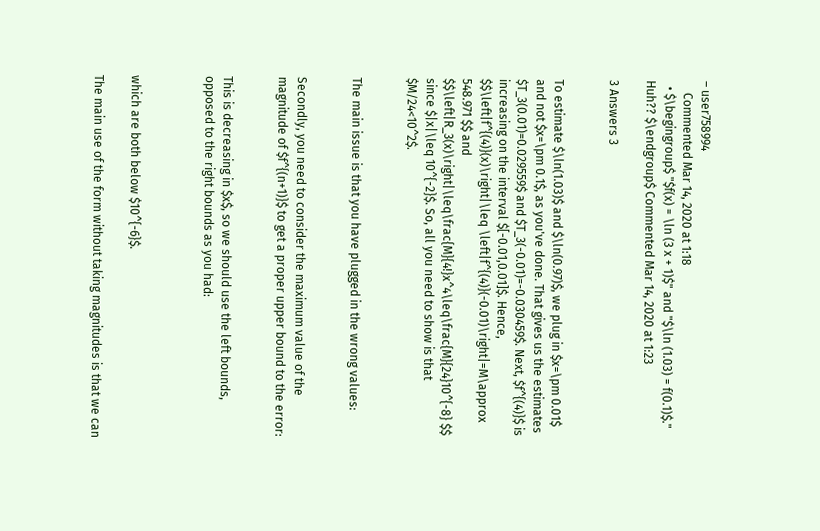– user758994
    Commented Mar 14, 2020 at 1:18
  • $\begingroup$ "$f(x) = \ln (3 x + 1)$" and "$\ln (1.03) = f(0.1)$." Huh?? $\endgroup$ Commented Mar 14, 2020 at 1:23

3 Answers 3


To estimate $\ln(1.03)$ and $\ln(0.97)$, we plug in $x=\pm 0.01$ and not $x=\pm 0.1$, as you've done. That gives us the estimates $T_3(0.01)=0.029559$ and $T_3(-0.01)=-0.030459$. Next, $f^{(4)}$ is increasing on the interval $[-0.01,0.01]$. Hence, $$\left|f^{(4)}(x)\right|\leq \left|f^{(4)}(-0.01)\right|=M\approx 548.971 $$ and $$\left|R_3(x)\right|\leq\frac{M}{4!}x^4\leq\frac{M}{24}10^{-8} $$ since $|x|\leq 10^{-2}$. So, all you need to show is that $M/24<10^2$.


The main issue is that you have plugged in the wrong values:


Secondly, you need to consider the maximum value of the magnitude of $f^{(n+1)}$ to get a proper upper bound to the error:


This is decreasing in $x$, so we should use the left bounds, opposed to the right bounds as you had:



which are both below $10^{-6}$.

The main use of the form without taking magnitudes is that we can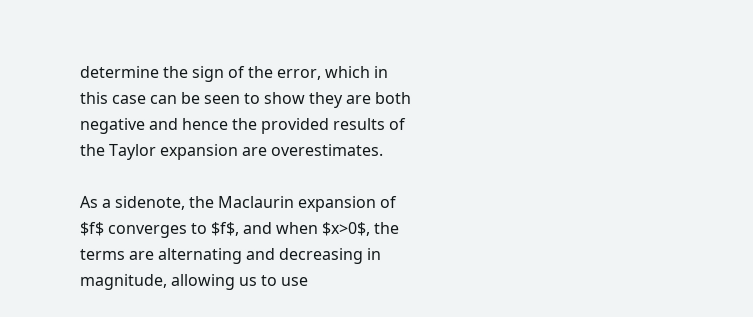determine the sign of the error, which in this case can be seen to show they are both negative and hence the provided results of the Taylor expansion are overestimates.

As a sidenote, the Maclaurin expansion of $f$ converges to $f$, and when $x>0$, the terms are alternating and decreasing in magnitude, allowing us to use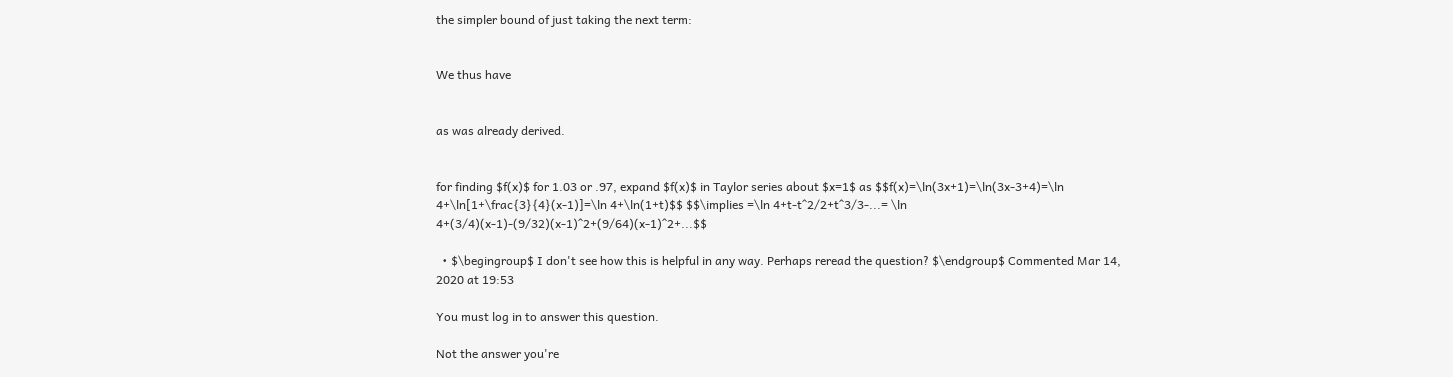the simpler bound of just taking the next term:


We thus have


as was already derived.


for finding $f(x)$ for 1.03 or .97, expand $f(x)$ in Taylor series about $x=1$ as $$f(x)=\ln(3x+1)=\ln(3x-3+4)=\ln 4+\ln[1+\frac{3}{4}(x-1)]=\ln 4+\ln(1+t)$$ $$\implies =\ln 4+t-t^2/2+t^3/3-...= \ln 4+(3/4)(x-1)-(9/32)(x-1)^2+(9/64)(x-1)^2+...$$

  • $\begingroup$ I don't see how this is helpful in any way. Perhaps reread the question? $\endgroup$ Commented Mar 14, 2020 at 19:53

You must log in to answer this question.

Not the answer you're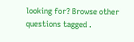looking for? Browse other questions tagged .